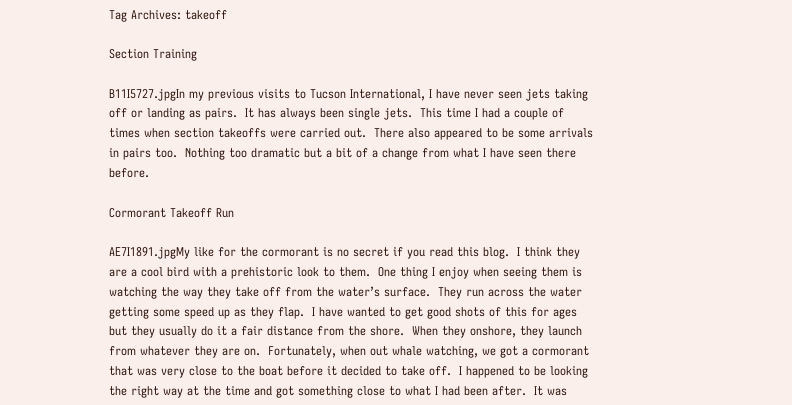Tag Archives: takeoff

Section Training

B11I5727.jpgIn my previous visits to Tucson International, I have never seen jets taking off or landing as pairs.  It has always been single jets.  This time I had a couple of times when section takeoffs were carried out.  There also appeared to be some arrivals in pairs too.  Nothing too dramatic but a bit of a change from what I have seen there before.

Cormorant Takeoff Run

AE7I1891.jpgMy like for the cormorant is no secret if you read this blog.  I think they are a cool bird with a prehistoric look to them.  One thing I enjoy when seeing them is watching the way they take off from the water’s surface.  They run across the water getting some speed up as they flap.  I have wanted to get good shots of this for ages but they usually do it a fair distance from the shore.  When they onshore, they launch from whatever they are on.  Fortunately, when out whale watching, we got a cormorant that was very close to the boat before it decided to take off.  I happened to be looking the right way at the time and got something close to what I had been after.  It was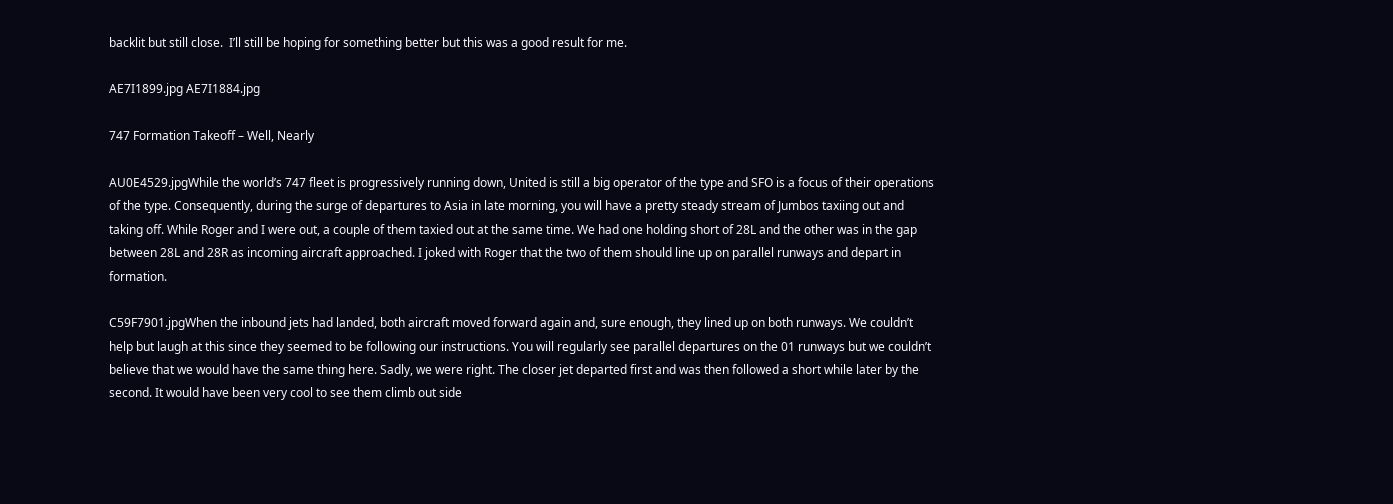backlit but still close.  I’ll still be hoping for something better but this was a good result for me.

AE7I1899.jpg AE7I1884.jpg

747 Formation Takeoff – Well, Nearly

AU0E4529.jpgWhile the world’s 747 fleet is progressively running down, United is still a big operator of the type and SFO is a focus of their operations of the type. Consequently, during the surge of departures to Asia in late morning, you will have a pretty steady stream of Jumbos taxiing out and taking off. While Roger and I were out, a couple of them taxied out at the same time. We had one holding short of 28L and the other was in the gap between 28L and 28R as incoming aircraft approached. I joked with Roger that the two of them should line up on parallel runways and depart in formation.

C59F7901.jpgWhen the inbound jets had landed, both aircraft moved forward again and, sure enough, they lined up on both runways. We couldn’t help but laugh at this since they seemed to be following our instructions. You will regularly see parallel departures on the 01 runways but we couldn’t believe that we would have the same thing here. Sadly, we were right. The closer jet departed first and was then followed a short while later by the second. It would have been very cool to see them climb out side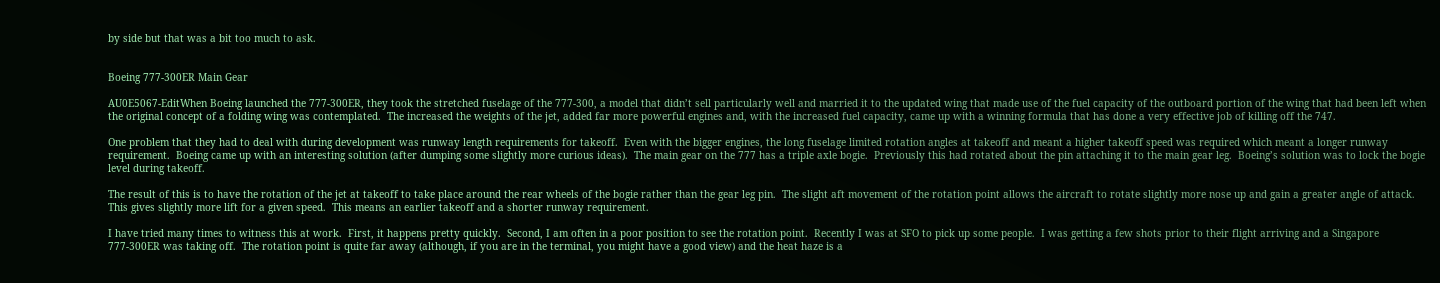by side but that was a bit too much to ask.


Boeing 777-300ER Main Gear

AU0E5067-EditWhen Boeing launched the 777-300ER, they took the stretched fuselage of the 777-300, a model that didn’t sell particularly well and married it to the updated wing that made use of the fuel capacity of the outboard portion of the wing that had been left when the original concept of a folding wing was contemplated.  The increased the weights of the jet, added far more powerful engines and, with the increased fuel capacity, came up with a winning formula that has done a very effective job of killing off the 747.

One problem that they had to deal with during development was runway length requirements for takeoff.  Even with the bigger engines, the long fuselage limited rotation angles at takeoff and meant a higher takeoff speed was required which meant a longer runway requirement.  Boeing came up with an interesting solution (after dumping some slightly more curious ideas).  The main gear on the 777 has a triple axle bogie.  Previously this had rotated about the pin attaching it to the main gear leg.  Boeing’s solution was to lock the bogie level during takeoff.

The result of this is to have the rotation of the jet at takeoff to take place around the rear wheels of the bogie rather than the gear leg pin.  The slight aft movement of the rotation point allows the aircraft to rotate slightly more nose up and gain a greater angle of attack.  This gives slightly more lift for a given speed.  This means an earlier takeoff and a shorter runway requirement.

I have tried many times to witness this at work.  First, it happens pretty quickly.  Second, I am often in a poor position to see the rotation point.  Recently I was at SFO to pick up some people.  I was getting a few shots prior to their flight arriving and a Singapore 777-300ER was taking off.  The rotation point is quite far away (although, if you are in the terminal, you might have a good view) and the heat haze is a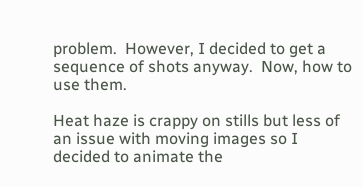problem.  However, I decided to get a sequence of shots anyway.  Now, how to use them.

Heat haze is crappy on stills but less of an issue with moving images so I decided to animate the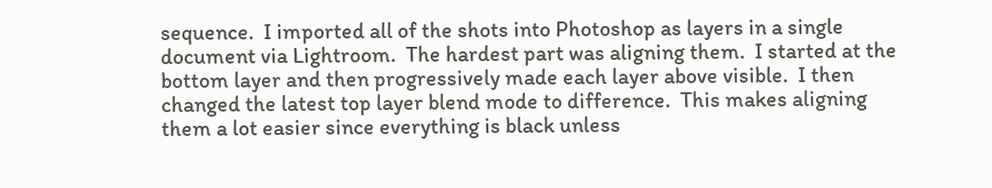sequence.  I imported all of the shots into Photoshop as layers in a single document via Lightroom.  The hardest part was aligning them.  I started at the bottom layer and then progressively made each layer above visible.  I then changed the latest top layer blend mode to difference.  This makes aligning them a lot easier since everything is black unless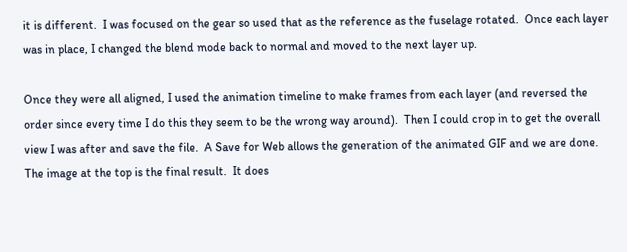it is different.  I was focused on the gear so used that as the reference as the fuselage rotated.  Once each layer was in place, I changed the blend mode back to normal and moved to the next layer up.

Once they were all aligned, I used the animation timeline to make frames from each layer (and reversed the order since every time I do this they seem to be the wrong way around).  Then I could crop in to get the overall view I was after and save the file.  A Save for Web allows the generation of the animated GIF and we are done.  The image at the top is the final result.  It does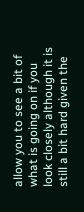allow you to see a bit of what is going on if you look closely although it is still a bit hard given the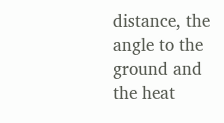distance, the angle to the ground and the heat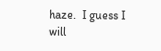haze.  I guess I will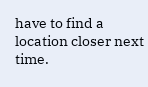have to find a location closer next time.